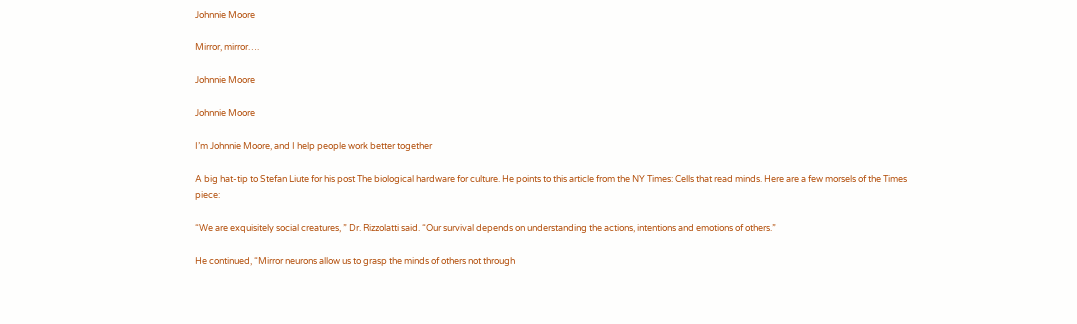Johnnie Moore

Mirror, mirror….

Johnnie Moore

Johnnie Moore

I’m Johnnie Moore, and I help people work better together

A big hat-tip to Stefan Liute for his post The biological hardware for culture. He points to this article from the NY Times: Cells that read minds. Here are a few morsels of the Times piece:

“We are exquisitely social creatures, ” Dr. Rizzolatti said. “Our survival depends on understanding the actions, intentions and emotions of others.”

He continued, “Mirror neurons allow us to grasp the minds of others not through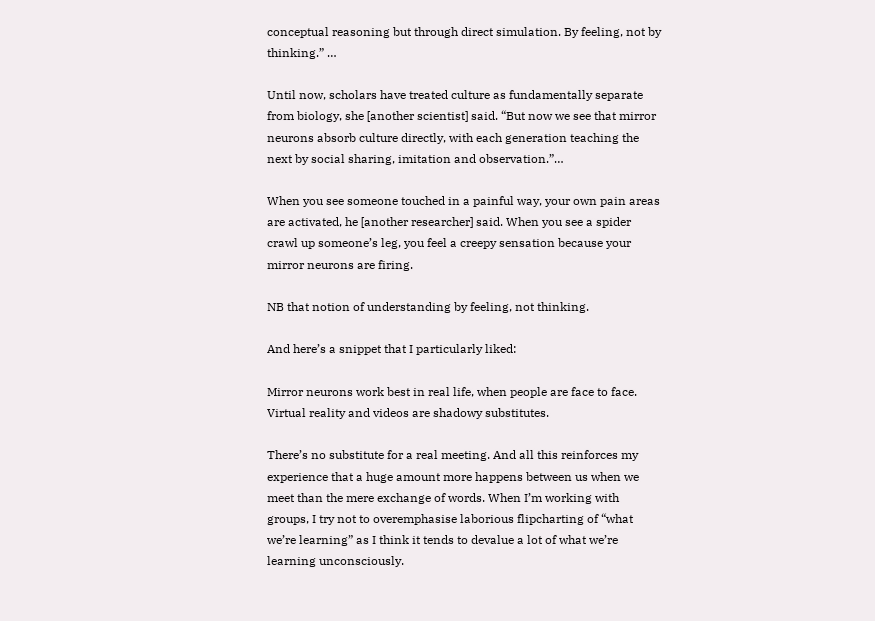conceptual reasoning but through direct simulation. By feeling, not by thinking.” …

Until now, scholars have treated culture as fundamentally separate from biology, she [another scientist] said. “But now we see that mirror neurons absorb culture directly, with each generation teaching the next by social sharing, imitation and observation.”…

When you see someone touched in a painful way, your own pain areas are activated, he [another researcher] said. When you see a spider crawl up someone’s leg, you feel a creepy sensation because your mirror neurons are firing.

NB that notion of understanding by feeling, not thinking.

And here’s a snippet that I particularly liked:

Mirror neurons work best in real life, when people are face to face. Virtual reality and videos are shadowy substitutes.

There’s no substitute for a real meeting. And all this reinforces my experience that a huge amount more happens between us when we meet than the mere exchange of words. When I’m working with groups, I try not to overemphasise laborious flipcharting of “what we’re learning” as I think it tends to devalue a lot of what we’re learning unconsciously.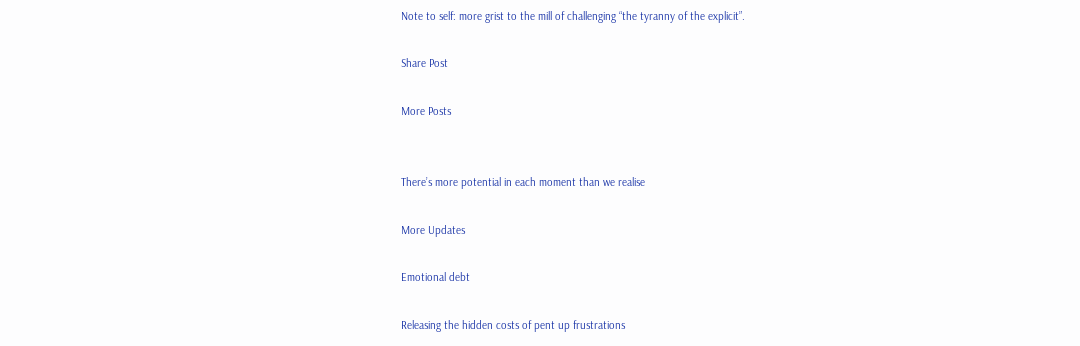Note to self: more grist to the mill of challenging “the tyranny of the explicit”.

Share Post

More Posts


There’s more potential in each moment than we realise

More Updates

Emotional debt

Releasing the hidden costs of pent up frustrations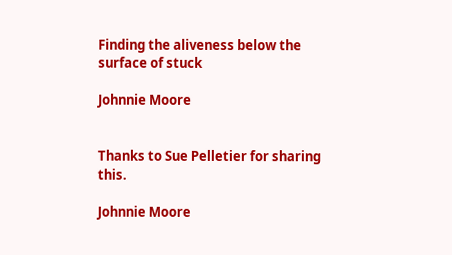Finding the aliveness below the surface of stuck

Johnnie Moore


Thanks to Sue Pelletier for sharing this.

Johnnie Moore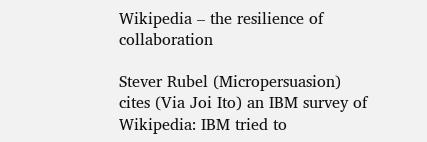Wikipedia – the resilience of collaboration

Stever Rubel (Micropersuasion) cites (Via Joi Ito) an IBM survey of Wikipedia: IBM tried to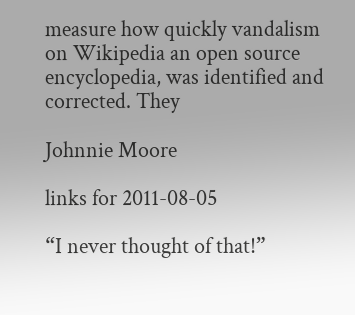measure how quickly vandalism on Wikipedia an open source encyclopedia, was identified and corrected. They

Johnnie Moore

links for 2011-08-05

“I never thought of that!”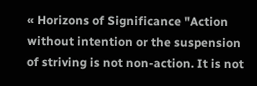« Horizons of Significance "Action without intention or the suspension of striving is not non-action. It is not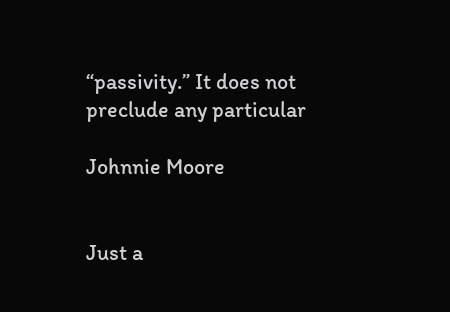“passivity.” It does not preclude any particular

Johnnie Moore


Just a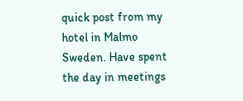quick post from my hotel in Malmo Sweden. Have spent the day in meetings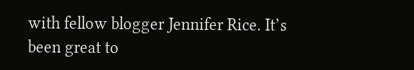with fellow blogger Jennifer Rice. It’s been great to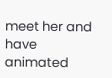meet her and have animated